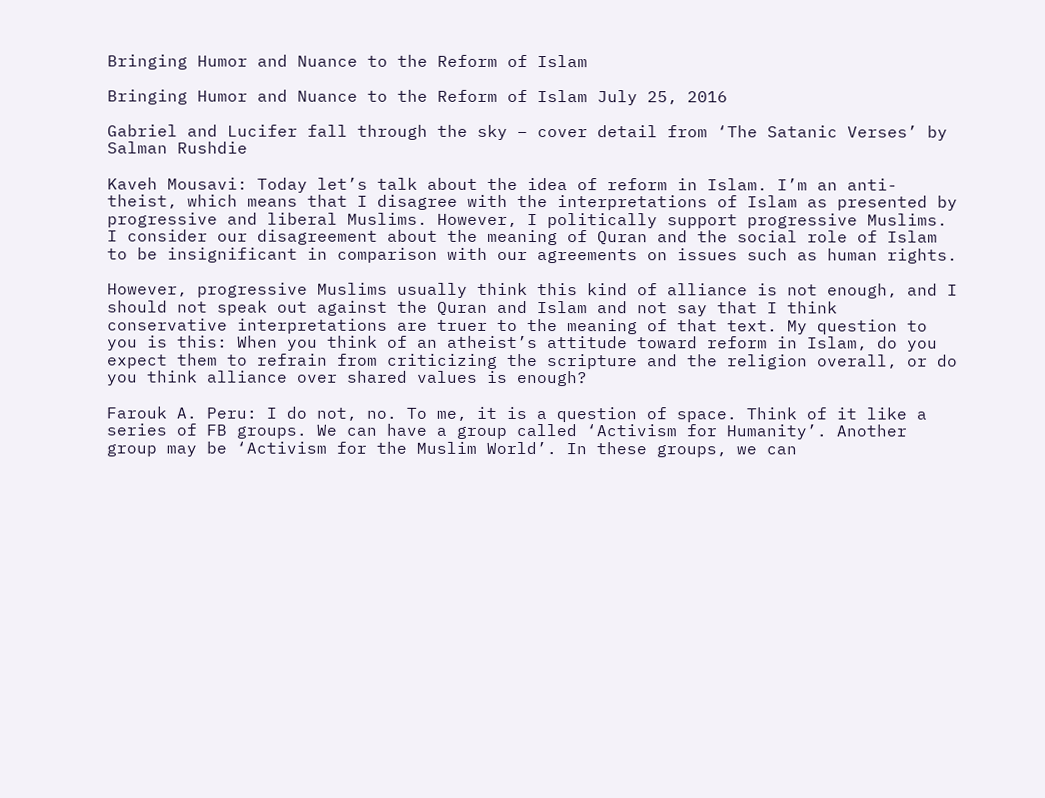Bringing Humor and Nuance to the Reform of Islam

Bringing Humor and Nuance to the Reform of Islam July 25, 2016

Gabriel and Lucifer fall through the sky – cover detail from ‘The Satanic Verses’ by Salman Rushdie

Kaveh Mousavi: Today let’s talk about the idea of reform in Islam. I’m an anti-theist, which means that I disagree with the interpretations of Islam as presented by progressive and liberal Muslims. However, I politically support progressive Muslims. I consider our disagreement about the meaning of Quran and the social role of Islam to be insignificant in comparison with our agreements on issues such as human rights.

However, progressive Muslims usually think this kind of alliance is not enough, and I should not speak out against the Quran and Islam and not say that I think conservative interpretations are truer to the meaning of that text. My question to you is this: When you think of an atheist’s attitude toward reform in Islam, do you expect them to refrain from criticizing the scripture and the religion overall, or do you think alliance over shared values is enough?

Farouk A. Peru: I do not, no. To me, it is a question of space. Think of it like a series of FB groups. We can have a group called ‘Activism for Humanity’. Another group may be ‘Activism for the Muslim World’. In these groups, we can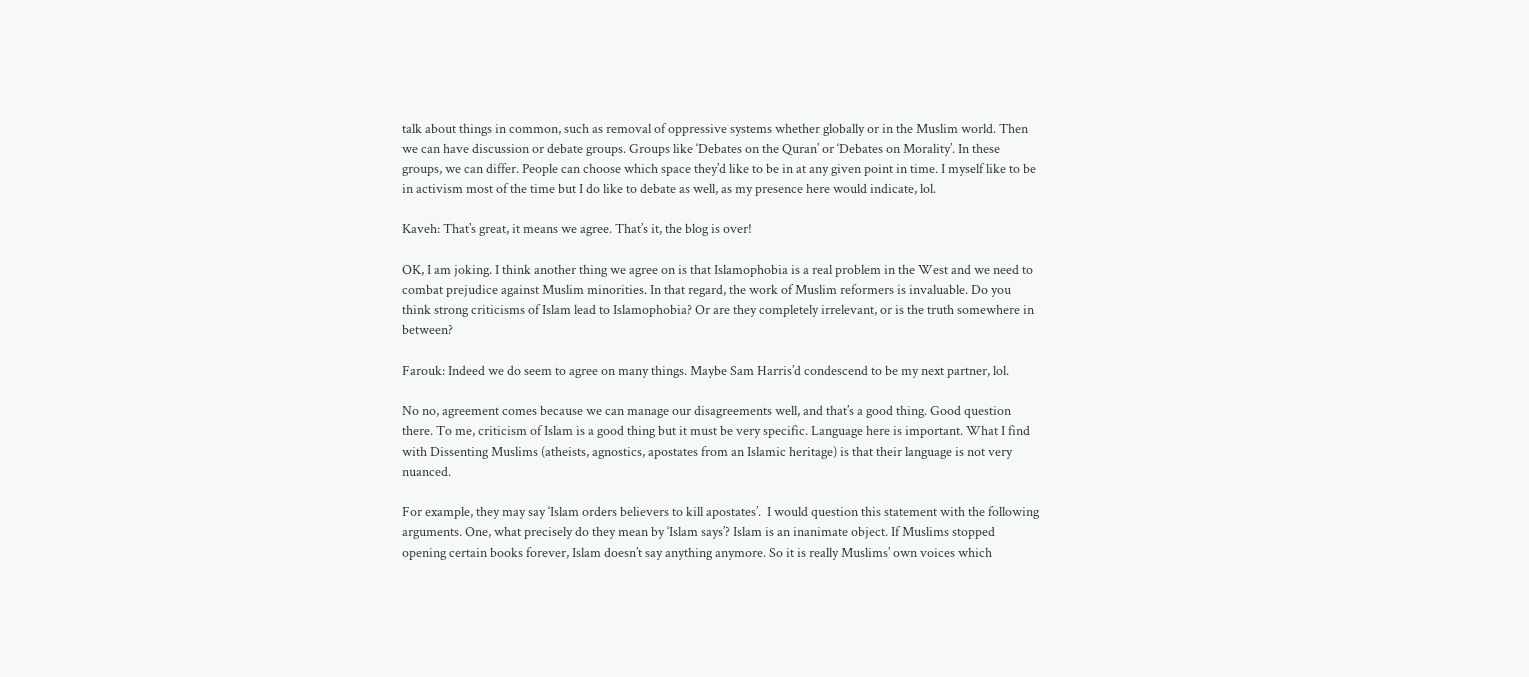talk about things in common, such as removal of oppressive systems whether globally or in the Muslim world. Then we can have discussion or debate groups. Groups like ‘Debates on the Quran’ or ‘Debates on Morality’. In these groups, we can differ. People can choose which space they’d like to be in at any given point in time. I myself like to be in activism most of the time but I do like to debate as well, as my presence here would indicate, lol.

Kaveh: That’s great, it means we agree. That’s it, the blog is over!

OK, I am joking. I think another thing we agree on is that Islamophobia is a real problem in the West and we need to combat prejudice against Muslim minorities. In that regard, the work of Muslim reformers is invaluable. Do you think strong criticisms of Islam lead to Islamophobia? Or are they completely irrelevant, or is the truth somewhere in between?

Farouk: Indeed we do seem to agree on many things. Maybe Sam Harris’d condescend to be my next partner, lol.

No no, agreement comes because we can manage our disagreements well, and that’s a good thing. Good question there. To me, criticism of Islam is a good thing but it must be very specific. Language here is important. What I find with Dissenting Muslims (atheists, agnostics, apostates from an Islamic heritage) is that their language is not very nuanced.

For example, they may say ‘Islam orders believers to kill apostates’.  I would question this statement with the following arguments. One, what precisely do they mean by ‘Islam says’? Islam is an inanimate object. If Muslims stopped opening certain books forever, Islam doesn’t say anything anymore. So it is really Muslims’ own voices which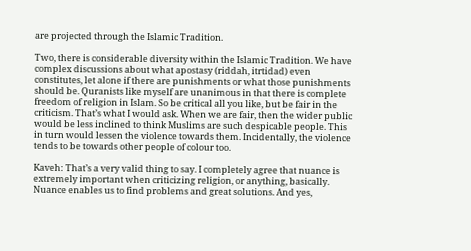are projected through the Islamic Tradition.

Two, there is considerable diversity within the Islamic Tradition. We have complex discussions about what apostasy (riddah, itrtidad) even constitutes, let alone if there are punishments or what those punishments should be. Quranists like myself are unanimous in that there is complete freedom of religion in Islam. So be critical all you like, but be fair in the criticism. That’s what I would ask. When we are fair, then the wider public would be less inclined to think Muslims are such despicable people. This in turn would lessen the violence towards them. Incidentally, the violence tends to be towards other people of colour too.

Kaveh: That’s a very valid thing to say. I completely agree that nuance is extremely important when criticizing religion, or anything, basically. Nuance enables us to find problems and great solutions. And yes,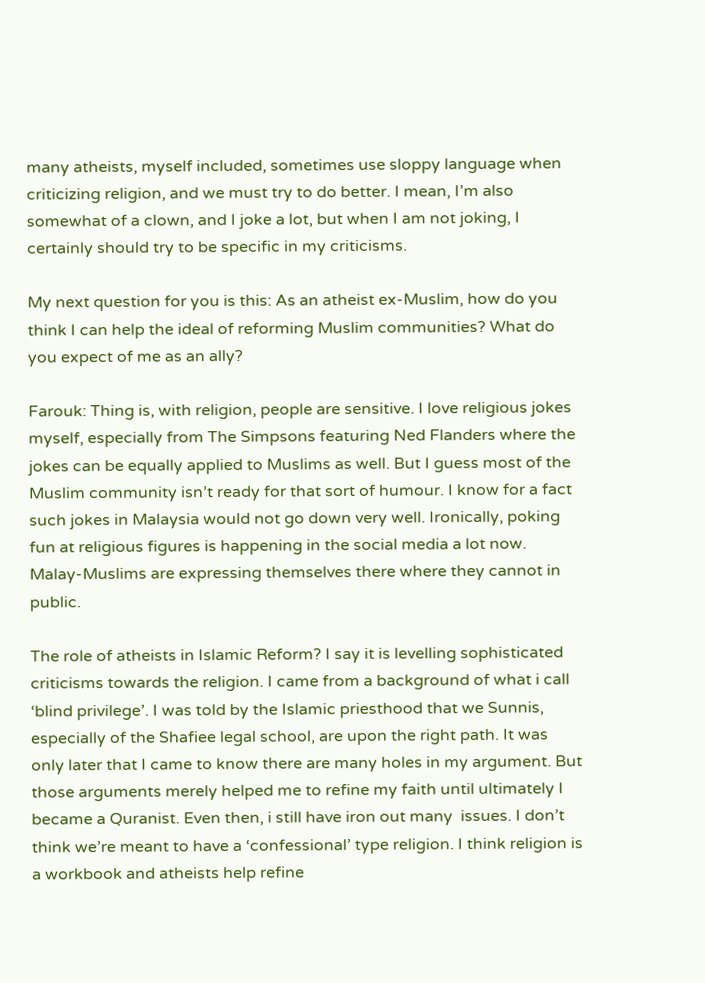many atheists, myself included, sometimes use sloppy language when criticizing religion, and we must try to do better. I mean, I’m also somewhat of a clown, and I joke a lot, but when I am not joking, I certainly should try to be specific in my criticisms.

My next question for you is this: As an atheist ex-Muslim, how do you think I can help the ideal of reforming Muslim communities? What do you expect of me as an ally?

Farouk: Thing is, with religion, people are sensitive. I love religious jokes myself, especially from The Simpsons featuring Ned Flanders where the jokes can be equally applied to Muslims as well. But I guess most of the Muslim community isn’t ready for that sort of humour. I know for a fact such jokes in Malaysia would not go down very well. Ironically, poking fun at religious figures is happening in the social media a lot now. Malay-Muslims are expressing themselves there where they cannot in public.

The role of atheists in Islamic Reform? I say it is levelling sophisticated criticisms towards the religion. I came from a background of what i call ‘blind privilege’. I was told by the Islamic priesthood that we Sunnis, especially of the Shafiee legal school, are upon the right path. It was only later that I came to know there are many holes in my argument. But those arguments merely helped me to refine my faith until ultimately I became a Quranist. Even then, i still have iron out many  issues. I don’t think we’re meant to have a ‘confessional’ type religion. I think religion is a workbook and atheists help refine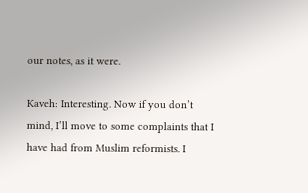our notes, as it were.

Kaveh: Interesting. Now if you don’t mind, I’ll move to some complaints that I have had from Muslim reformists. I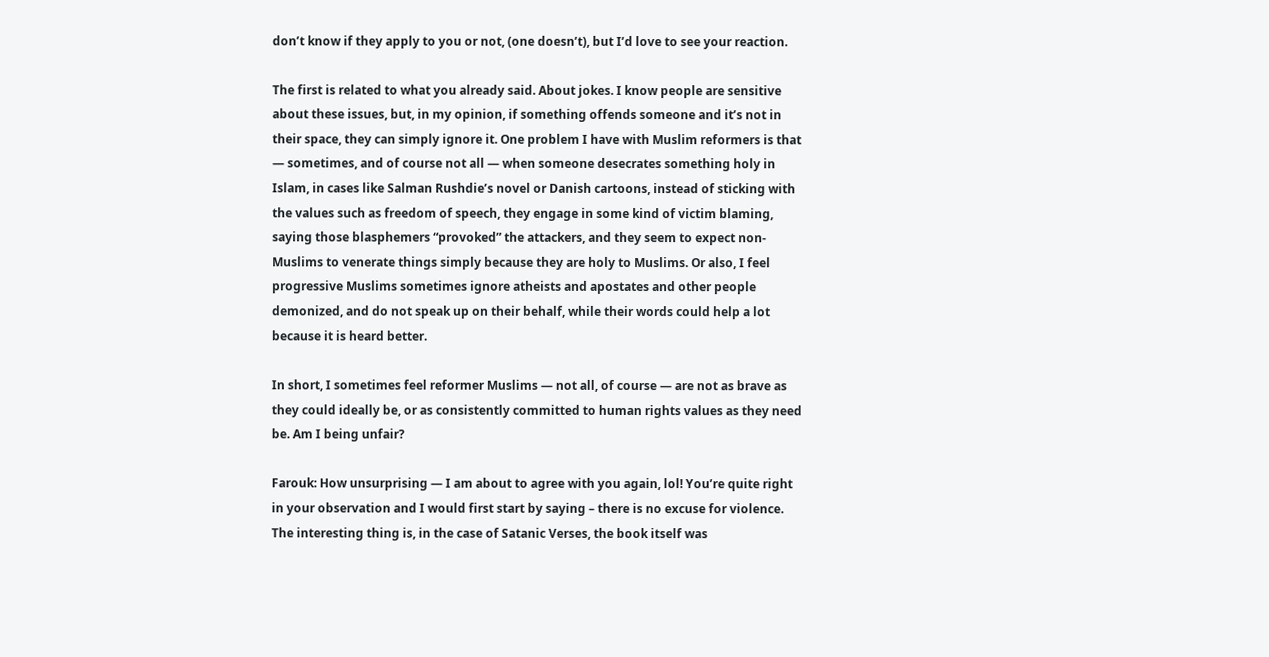don’t know if they apply to you or not, (one doesn’t), but I’d love to see your reaction.

The first is related to what you already said. About jokes. I know people are sensitive about these issues, but, in my opinion, if something offends someone and it’s not in their space, they can simply ignore it. One problem I have with Muslim reformers is that — sometimes, and of course not all — when someone desecrates something holy in Islam, in cases like Salman Rushdie’s novel or Danish cartoons, instead of sticking with the values such as freedom of speech, they engage in some kind of victim blaming, saying those blasphemers “provoked” the attackers, and they seem to expect non-Muslims to venerate things simply because they are holy to Muslims. Or also, I feel progressive Muslims sometimes ignore atheists and apostates and other people demonized, and do not speak up on their behalf, while their words could help a lot because it is heard better.

In short, I sometimes feel reformer Muslims — not all, of course — are not as brave as they could ideally be, or as consistently committed to human rights values as they need be. Am I being unfair?

Farouk: How unsurprising — I am about to agree with you again, lol! You’re quite right in your observation and I would first start by saying – there is no excuse for violence. The interesting thing is, in the case of Satanic Verses, the book itself was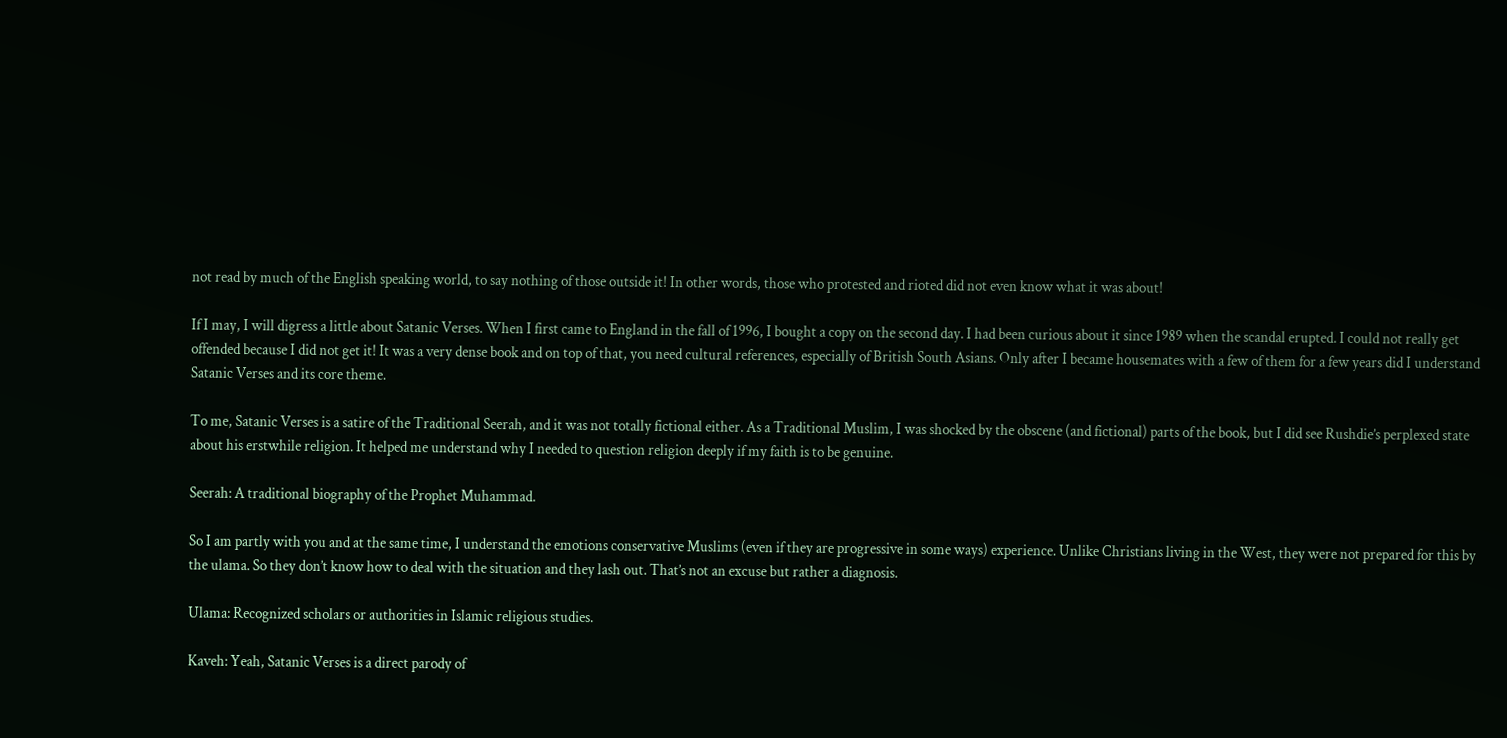not read by much of the English speaking world, to say nothing of those outside it! In other words, those who protested and rioted did not even know what it was about!

If I may, I will digress a little about Satanic Verses. When I first came to England in the fall of 1996, I bought a copy on the second day. I had been curious about it since 1989 when the scandal erupted. I could not really get offended because I did not get it! It was a very dense book and on top of that, you need cultural references, especially of British South Asians. Only after I became housemates with a few of them for a few years did I understand Satanic Verses and its core theme.

To me, Satanic Verses is a satire of the Traditional Seerah, and it was not totally fictional either. As a Traditional Muslim, I was shocked by the obscene (and fictional) parts of the book, but I did see Rushdie’s perplexed state about his erstwhile religion. It helped me understand why I needed to question religion deeply if my faith is to be genuine.

Seerah: A traditional biography of the Prophet Muhammad.

So I am partly with you and at the same time, I understand the emotions conservative Muslims (even if they are progressive in some ways) experience. Unlike Christians living in the West, they were not prepared for this by the ulama. So they don’t know how to deal with the situation and they lash out. That’s not an excuse but rather a diagnosis.

Ulama: Recognized scholars or authorities in Islamic religious studies.

Kaveh: Yeah, Satanic Verses is a direct parody of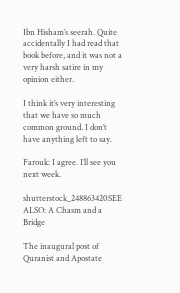Ibn Hisham’s seerah. Quite accidentally I had read that book before, and it was not a very harsh satire in my opinion either.

I think it’s very interesting that we have so much common ground. I don’t have anything left to say.

Farouk: I agree. I’ll see you next week.

shutterstock_248863420SEE ALSO: A Chasm and a Bridge

The inaugural post of Quranist and Apostate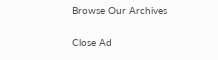Browse Our Archives

Close Ad